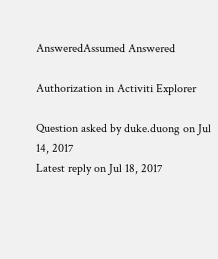AnsweredAssumed Answered

Authorization in Activiti Explorer

Question asked by duke.duong on Jul 14, 2017
Latest reply on Jul 18, 2017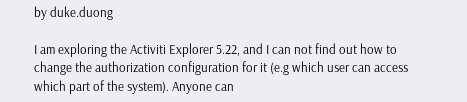by duke.duong

I am exploring the Activiti Explorer 5.22, and I can not find out how to change the authorization configuration for it (e.g which user can access which part of the system). Anyone can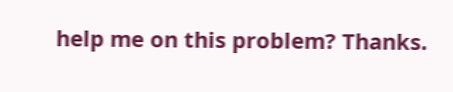help me on this problem? Thanks.